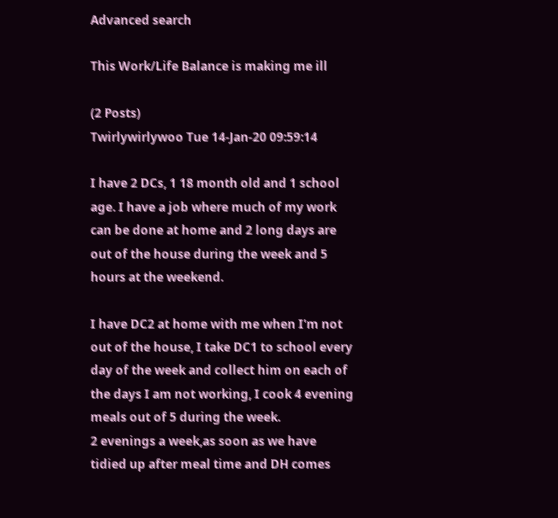Advanced search

This Work/Life Balance is making me ill

(2 Posts)
Twirlywirlywoo Tue 14-Jan-20 09:59:14

I have 2 DCs, 1 18 month old and 1 school age. I have a job where much of my work can be done at home and 2 long days are out of the house during the week and 5 hours at the weekend.

I have DC2 at home with me when I'm not out of the house, I take DC1 to school every day of the week and collect him on each of the days I am not working, I cook 4 evening meals out of 5 during the week.
2 evenings a week,as soon as we have tidied up after meal time and DH comes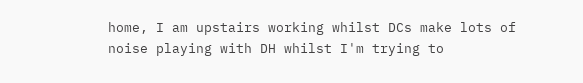home, I am upstairs working whilst DCs make lots of noise playing with DH whilst I'm trying to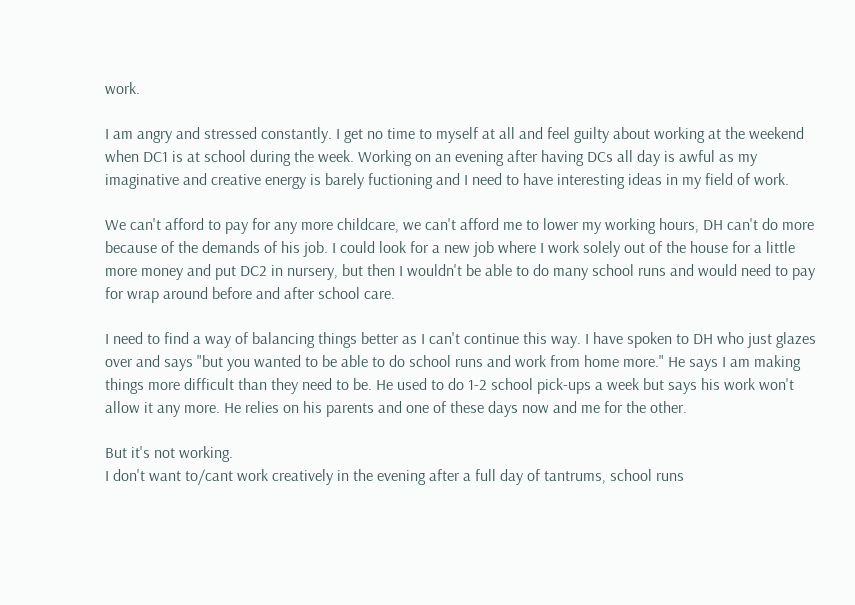work.

I am angry and stressed constantly. I get no time to myself at all and feel guilty about working at the weekend when DC1 is at school during the week. Working on an evening after having DCs all day is awful as my imaginative and creative energy is barely fuctioning and I need to have interesting ideas in my field of work.

We can't afford to pay for any more childcare, we can't afford me to lower my working hours, DH can't do more because of the demands of his job. I could look for a new job where I work solely out of the house for a little more money and put DC2 in nursery, but then I wouldn't be able to do many school runs and would need to pay for wrap around before and after school care.

I need to find a way of balancing things better as I can't continue this way. I have spoken to DH who just glazes over and says "but you wanted to be able to do school runs and work from home more." He says I am making things more difficult than they need to be. He used to do 1-2 school pick-ups a week but says his work won't allow it any more. He relies on his parents and one of these days now and me for the other.

But it's not working.
I don't want to/cant work creatively in the evening after a full day of tantrums, school runs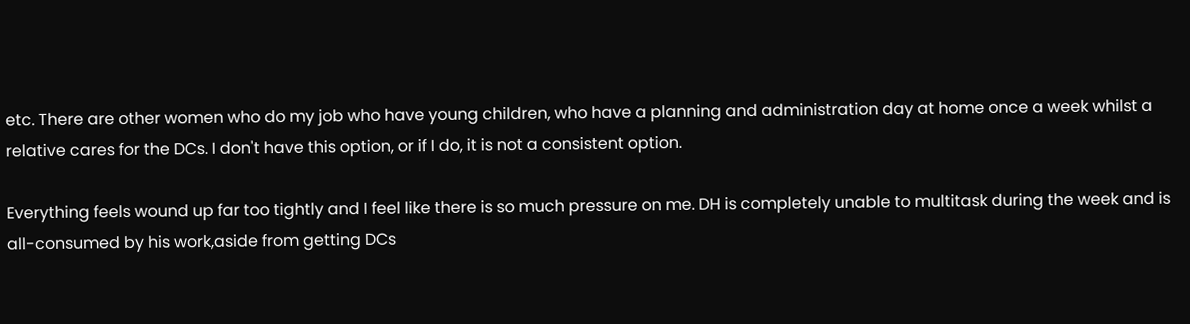etc. There are other women who do my job who have young children, who have a planning and administration day at home once a week whilst a relative cares for the DCs. I don't have this option, or if I do, it is not a consistent option.

Everything feels wound up far too tightly and I feel like there is so much pressure on me. DH is completely unable to multitask during the week and is all-consumed by his work,aside from getting DCs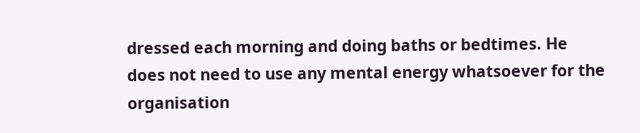dressed each morning and doing baths or bedtimes. He does not need to use any mental energy whatsoever for the organisation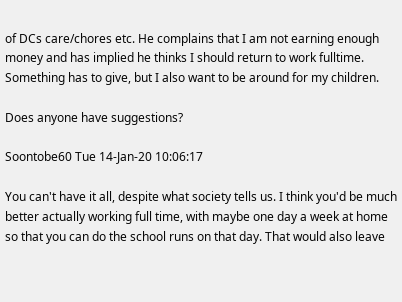of DCs care/chores etc. He complains that I am not earning enough money and has implied he thinks I should return to work fulltime. Something has to give, but I also want to be around for my children.

Does anyone have suggestions?

Soontobe60 Tue 14-Jan-20 10:06:17

You can't have it all, despite what society tells us. I think you'd be much better actually working full time, with maybe one day a week at home so that you can do the school runs on that day. That would also leave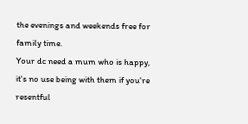the evenings and weekends free for family time.
Your dc need a mum who is happy, it's no use being with them if you're resentful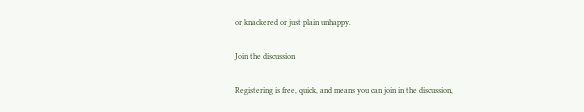or knackered or just plain unhappy.

Join the discussion

Registering is free, quick, and means you can join in the discussion,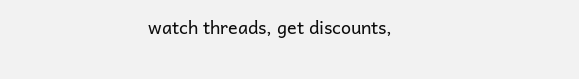watch threads, get discounts,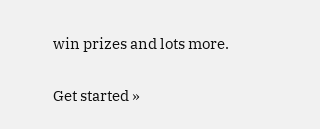win prizes and lots more.

Get started »